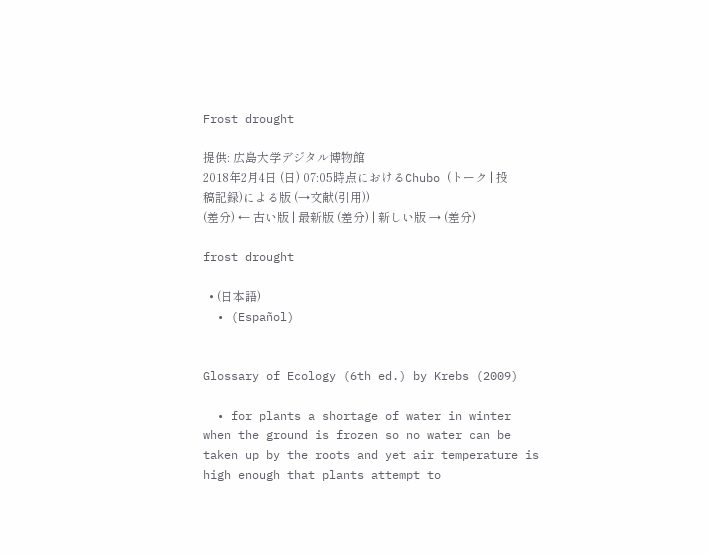Frost drought

提供: 広島大学デジタル博物館
2018年2月4日 (日) 07:05時点におけるChubo (トーク | 投稿記録)による版 (→文献(引用))
(差分) ← 古い版 | 最新版 (差分) | 新しい版 → (差分)

frost drought

  • (日本語)
  • (Español)


Glossary of Ecology (6th ed.) by Krebs (2009)

  • for plants a shortage of water in winter when the ground is frozen so no water can be taken up by the roots and yet air temperature is high enough that plants attempt to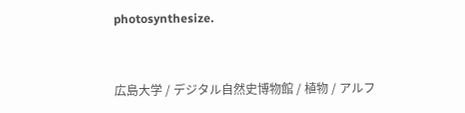photosynthesize.


広島大学 / デジタル自然史博物館 / 植物 / アルフ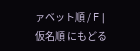ァベット順 / F | 仮名順 にもどる